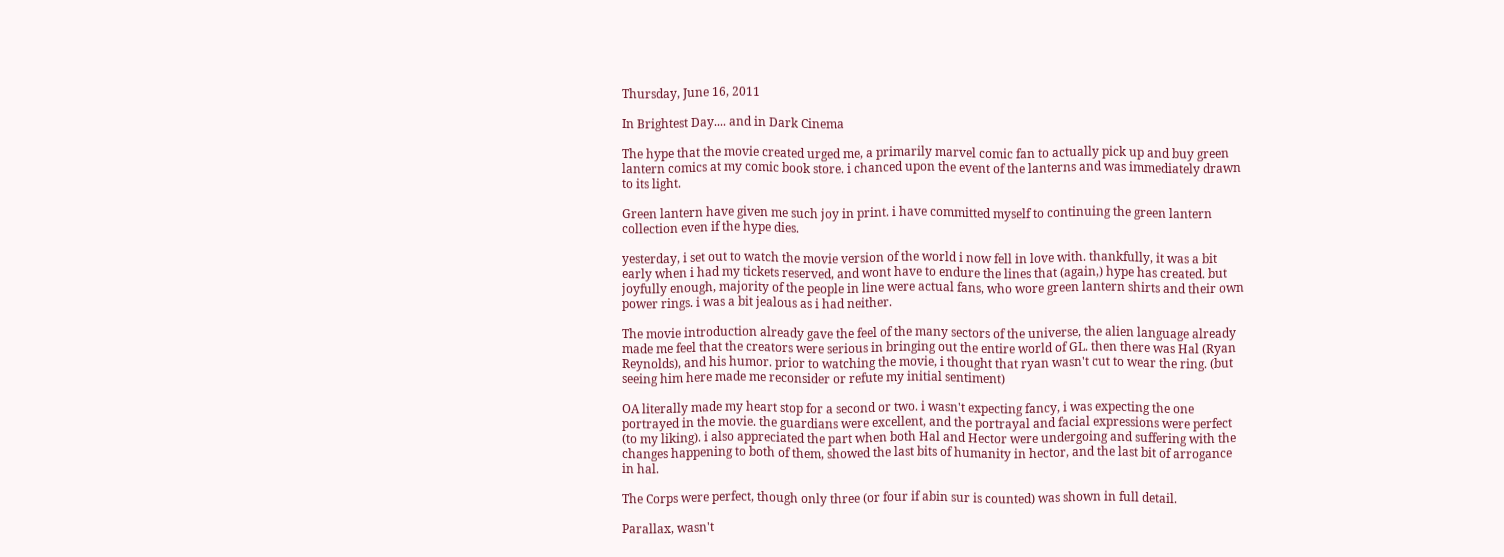Thursday, June 16, 2011

In Brightest Day.... and in Dark Cinema

The hype that the movie created urged me, a primarily marvel comic fan to actually pick up and buy green lantern comics at my comic book store. i chanced upon the event of the lanterns and was immediately drawn to its light.

Green lantern have given me such joy in print. i have committed myself to continuing the green lantern collection even if the hype dies.

yesterday, i set out to watch the movie version of the world i now fell in love with. thankfully, it was a bit early when i had my tickets reserved, and wont have to endure the lines that (again,) hype has created. but joyfully enough, majority of the people in line were actual fans, who wore green lantern shirts and their own power rings. i was a bit jealous as i had neither.

The movie introduction already gave the feel of the many sectors of the universe, the alien language already made me feel that the creators were serious in bringing out the entire world of GL. then there was Hal (Ryan Reynolds), and his humor. prior to watching the movie, i thought that ryan wasn't cut to wear the ring. (but seeing him here made me reconsider or refute my initial sentiment)

OA literally made my heart stop for a second or two. i wasn't expecting fancy, i was expecting the one portrayed in the movie. the guardians were excellent, and the portrayal and facial expressions were perfect (to my liking). i also appreciated the part when both Hal and Hector were undergoing and suffering with the changes happening to both of them, showed the last bits of humanity in hector, and the last bit of arrogance in hal.

The Corps were perfect, though only three (or four if abin sur is counted) was shown in full detail.

Parallax, wasn't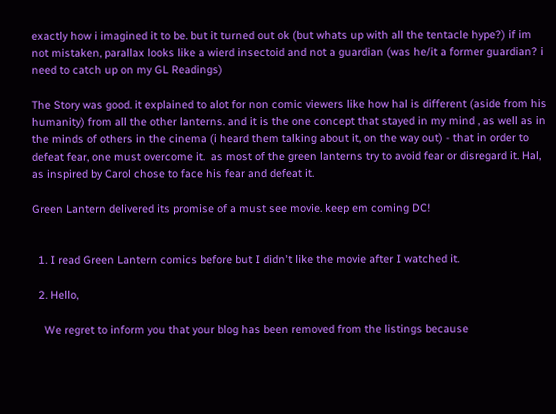exactly how i imagined it to be. but it turned out ok (but whats up with all the tentacle hype?) if im not mistaken, parallax looks like a wierd insectoid and not a guardian (was he/it a former guardian? i need to catch up on my GL Readings)

The Story was good. it explained to alot for non comic viewers like how hal is different (aside from his humanity) from all the other lanterns. and it is the one concept that stayed in my mind , as well as in the minds of others in the cinema (i heard them talking about it, on the way out) - that in order to defeat fear, one must overcome it.  as most of the green lanterns try to avoid fear or disregard it. Hal, as inspired by Carol chose to face his fear and defeat it.

Green Lantern delivered its promise of a must see movie. keep em coming DC!


  1. I read Green Lantern comics before but I didn't like the movie after I watched it.

  2. Hello,

    We regret to inform you that your blog has been removed from the listings because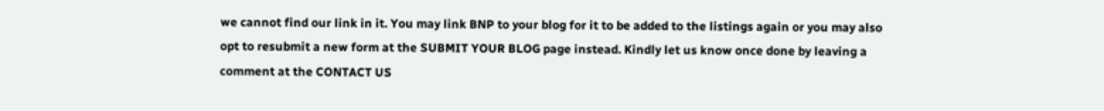we cannot find our link in it. You may link BNP to your blog for it to be added to the listings again or you may also opt to resubmit a new form at the SUBMIT YOUR BLOG page instead. Kindly let us know once done by leaving a comment at the CONTACT US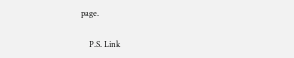page.

    P.S. Link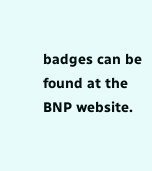badges can be found at the BNP website.